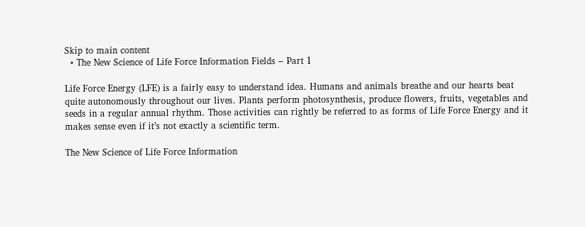Skip to main content
  • The New Science of Life Force Information Fields – Part 1

Life Force Energy (LFE) is a fairly easy to understand idea. Humans and animals breathe and our hearts beat quite autonomously throughout our lives. Plants perform photosynthesis, produce flowers, fruits, vegetables and seeds in a regular annual rhythm. Those activities can rightly be referred to as forms of Life Force Energy and it makes sense even if it’s not exactly a scientific term.

The New Science of Life Force Information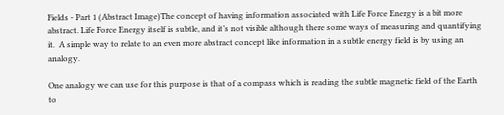Fields - Part 1 (Abstract Image)The concept of having information associated with Life Force Energy is a bit more abstract. Life Force Energy itself is subtle, and it’s not visible although there some ways of measuring and quantifying it.  A simple way to relate to an even more abstract concept like information in a subtle energy field is by using an analogy.

One analogy we can use for this purpose is that of a compass which is reading the subtle magnetic field of the Earth to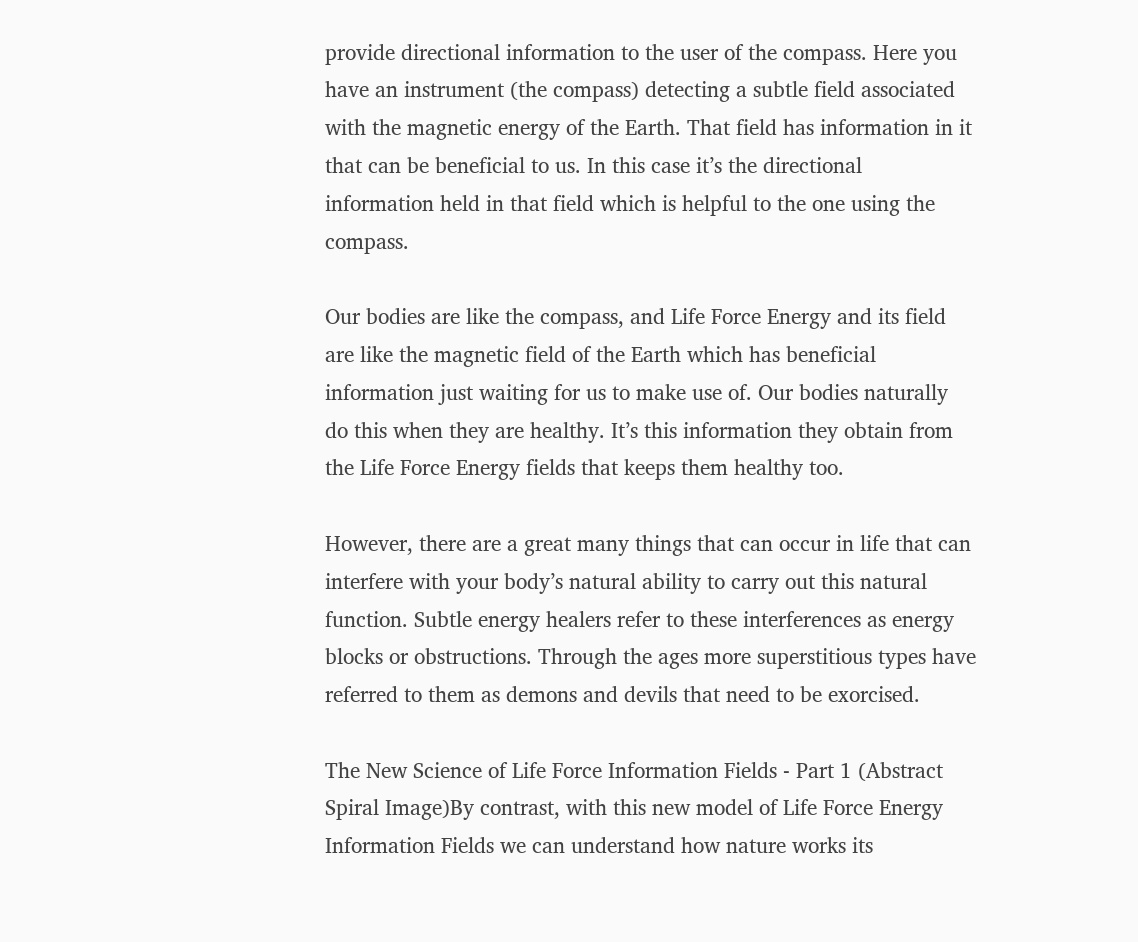provide directional information to the user of the compass. Here you have an instrument (the compass) detecting a subtle field associated with the magnetic energy of the Earth. That field has information in it that can be beneficial to us. In this case it’s the directional information held in that field which is helpful to the one using the compass.

Our bodies are like the compass, and Life Force Energy and its field are like the magnetic field of the Earth which has beneficial information just waiting for us to make use of. Our bodies naturally do this when they are healthy. It’s this information they obtain from the Life Force Energy fields that keeps them healthy too.

However, there are a great many things that can occur in life that can interfere with your body’s natural ability to carry out this natural function. Subtle energy healers refer to these interferences as energy blocks or obstructions. Through the ages more superstitious types have referred to them as demons and devils that need to be exorcised.

The New Science of Life Force Information Fields - Part 1 (Abstract Spiral Image)By contrast, with this new model of Life Force Energy Information Fields we can understand how nature works its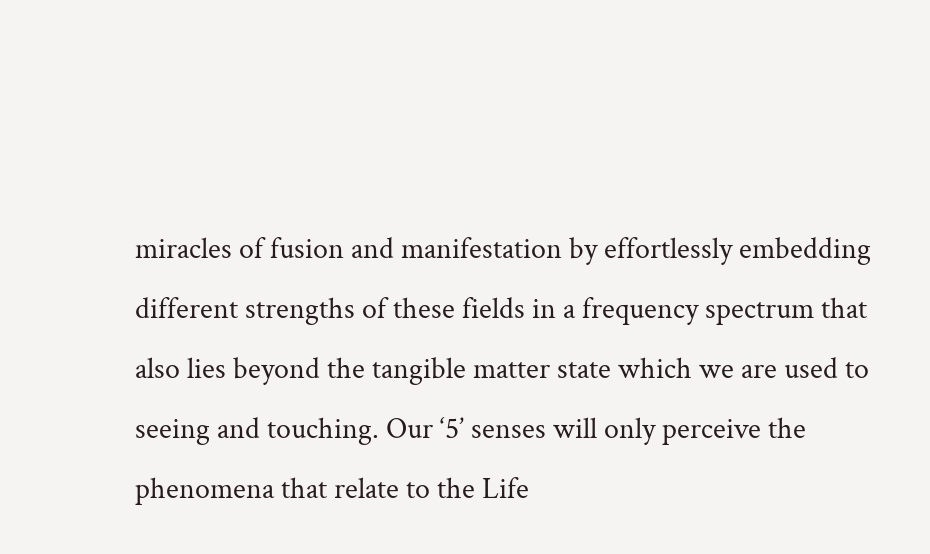miracles of fusion and manifestation by effortlessly embedding different strengths of these fields in a frequency spectrum that also lies beyond the tangible matter state which we are used to seeing and touching. Our ‘5’ senses will only perceive the phenomena that relate to the Life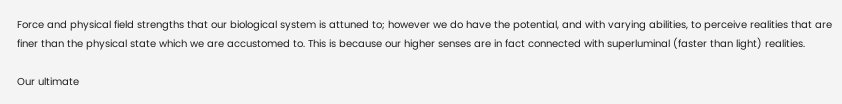Force and physical field strengths that our biological system is attuned to; however we do have the potential, and with varying abilities, to perceive realities that are finer than the physical state which we are accustomed to. This is because our higher senses are in fact connected with superluminal (faster than light) realities.

Our ultimate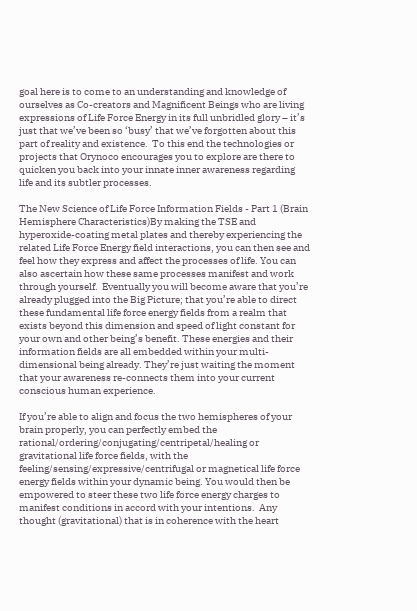goal here is to come to an understanding and knowledge of ourselves as Co-creators and Magnificent Beings who are living expressions of Life Force Energy in its full unbridled glory – it’s just that we’ve been so ‘busy’ that we’ve forgotten about this part of reality and existence.  To this end the technologies or projects that Orynoco encourages you to explore are there to quicken you back into your innate inner awareness regarding life and its subtler processes.

The New Science of Life Force Information Fields - Part 1 (Brain Hemisphere Characteristics)By making the TSE and hyperoxide-coating metal plates and thereby experiencing the related Life Force Energy field interactions, you can then see and feel how they express and affect the processes of life. You can also ascertain how these same processes manifest and work through yourself.  Eventually you will become aware that you’re already plugged into the Big Picture; that you’re able to direct these fundamental life force energy fields from a realm that exists beyond this dimension and speed of light constant for your own and other being’s benefit. These energies and their information fields are all embedded within your multi-dimensional being already. They’re just waiting the moment that your awareness re-connects them into your current conscious human experience.

If you’re able to align and focus the two hemispheres of your brain properly, you can perfectly embed the rational/ordering/conjugating/centripetal/healing or gravitational life force fields, with the feeling/sensing/expressive/centrifugal or magnetical life force energy fields within your dynamic being. You would then be empowered to steer these two life force energy charges to manifest conditions in accord with your intentions.  Any thought (gravitational) that is in coherence with the heart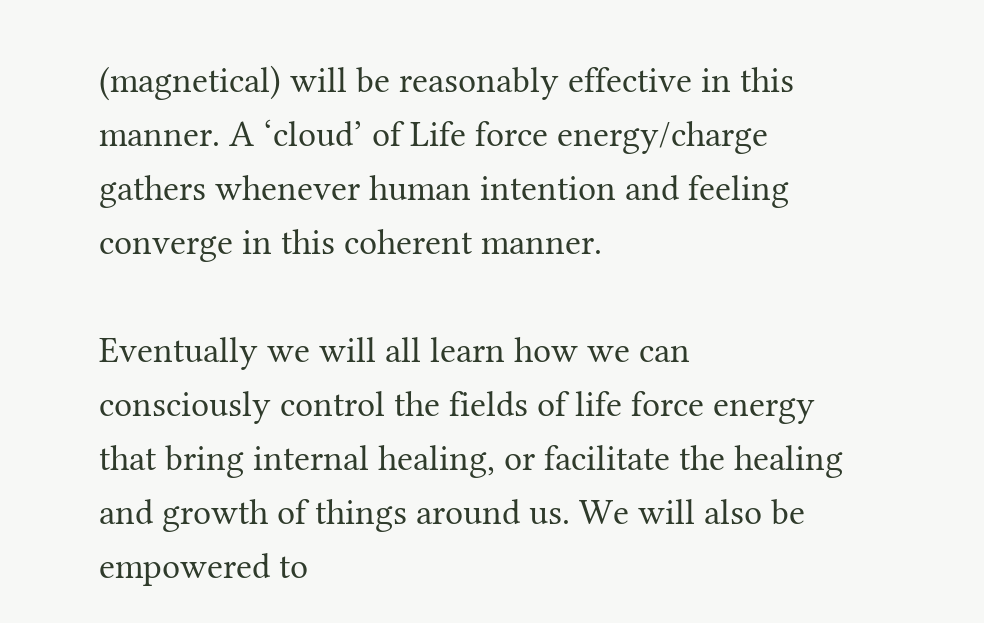(magnetical) will be reasonably effective in this manner. A ‘cloud’ of Life force energy/charge gathers whenever human intention and feeling converge in this coherent manner.

Eventually we will all learn how we can consciously control the fields of life force energy that bring internal healing, or facilitate the healing and growth of things around us. We will also be empowered to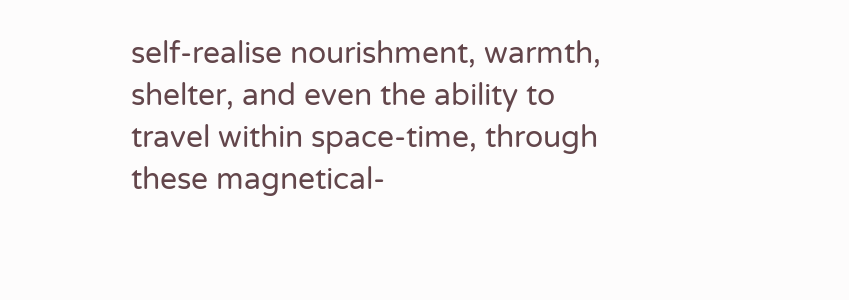self-realise nourishment, warmth, shelter, and even the ability to travel within space-time, through these magnetical-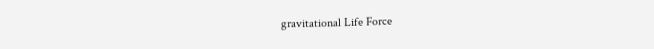gravitational Life Force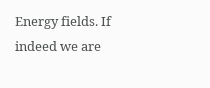Energy fields. If indeed we are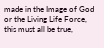made in the Image of God or the Living Life Force, this must all be true,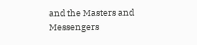and the Masters and Messengers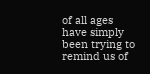of all ages have simply been trying to remind us of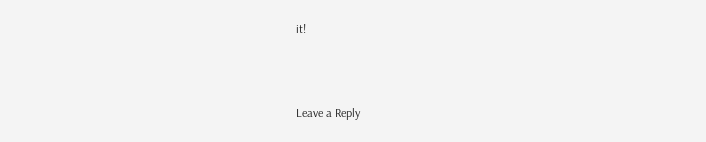it!



Leave a Reply